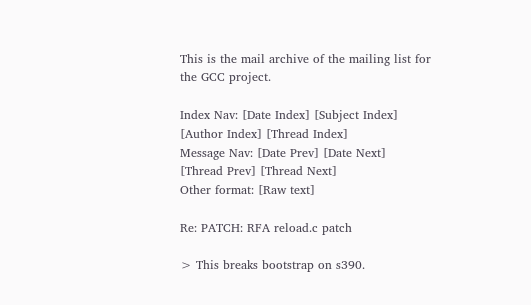This is the mail archive of the mailing list for the GCC project.

Index Nav: [Date Index] [Subject Index] [Author Index] [Thread Index]
Message Nav: [Date Prev] [Date Next] [Thread Prev] [Thread Next]
Other format: [Raw text]

Re: PATCH: RFA reload.c patch

> This breaks bootstrap on s390.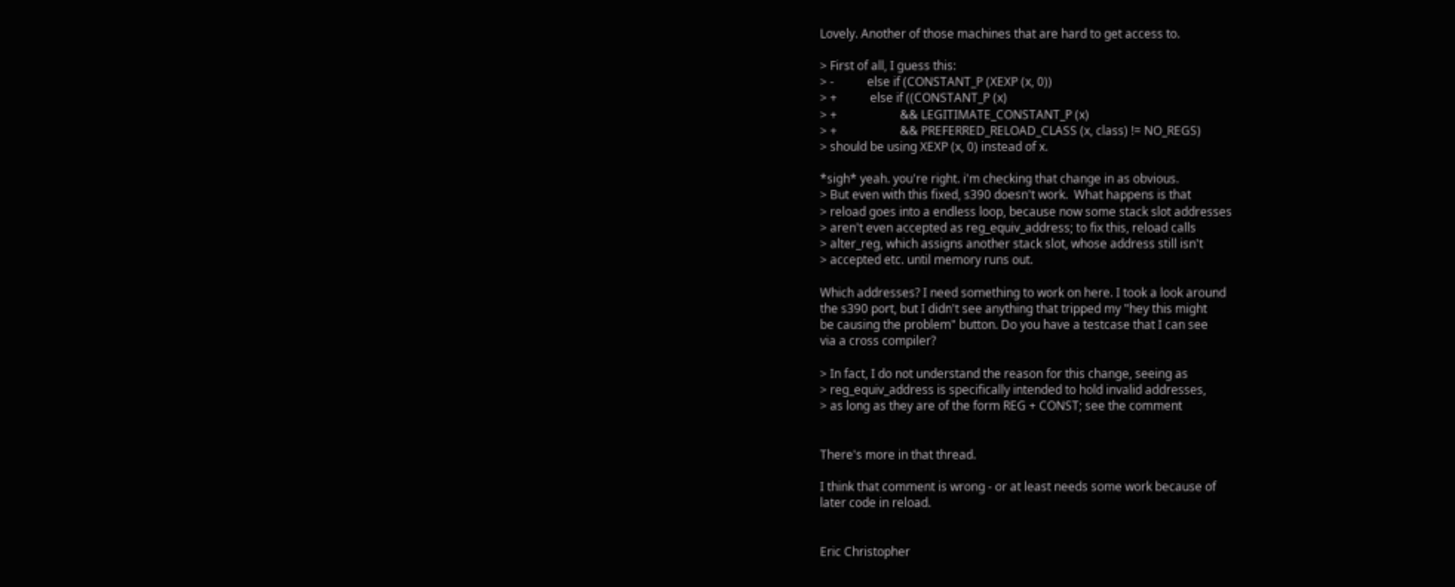Lovely. Another of those machines that are hard to get access to.

> First of all, I guess this:
> -           else if (CONSTANT_P (XEXP (x, 0))
> +           else if ((CONSTANT_P (x)
> +                     && LEGITIMATE_CONSTANT_P (x)
> +                     && PREFERRED_RELOAD_CLASS (x, class) != NO_REGS)
> should be using XEXP (x, 0) instead of x.

*sigh* yeah. you're right. i'm checking that change in as obvious.
> But even with this fixed, s390 doesn't work.  What happens is that
> reload goes into a endless loop, because now some stack slot addresses
> aren't even accepted as reg_equiv_address; to fix this, reload calls
> alter_reg, which assigns another stack slot, whose address still isn't
> accepted etc. until memory runs out.

Which addresses? I need something to work on here. I took a look around
the s390 port, but I didn't see anything that tripped my "hey this might
be causing the problem" button. Do you have a testcase that I can see
via a cross compiler?

> In fact, I do not understand the reason for this change, seeing as
> reg_equiv_address is specifically intended to hold invalid addresses,
> as long as they are of the form REG + CONST; see the comment


There's more in that thread.

I think that comment is wrong - or at least needs some work because of
later code in reload.


Eric Christopher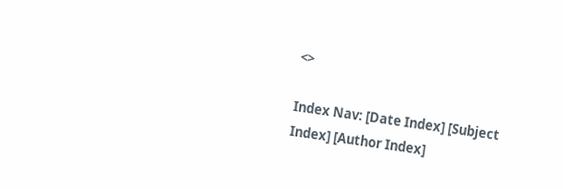<>

Index Nav: [Date Index] [Subject Index] [Author Index]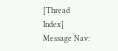[Thread Index]
Message Nav: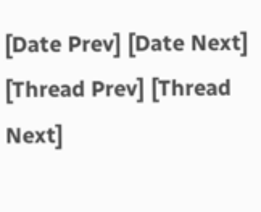[Date Prev] [Date Next] [Thread Prev] [Thread Next]